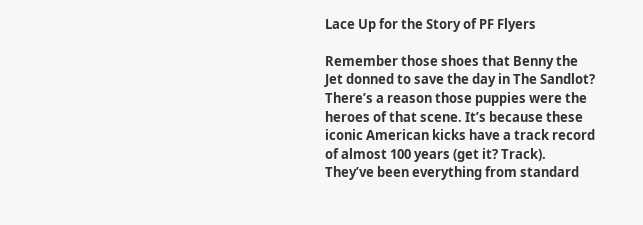Lace Up for the Story of PF Flyers

Remember those shoes that Benny the Jet donned to save the day in The Sandlot? There’s a reason those puppies were the heroes of that scene. It’s because these iconic American kicks have a track record of almost 100 years (get it? Track). They’ve been everything from standard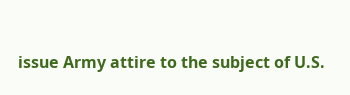issue Army attire to the subject of U.S.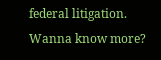federal litigation. Wanna know more?